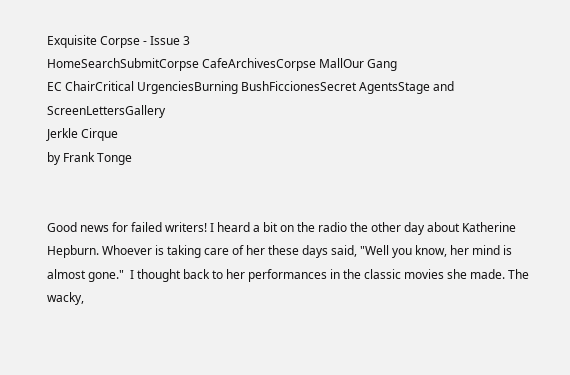Exquisite Corpse - Issue 3
HomeSearchSubmitCorpse CafeArchivesCorpse MallOur Gang
EC ChairCritical UrgenciesBurning BushFiccionesSecret AgentsStage and ScreenLettersGallery
Jerkle Cirque
by Frank Tonge


Good news for failed writers! I heard a bit on the radio the other day about Katherine Hepburn. Whoever is taking care of her these days said, "Well you know, her mind is almost gone."  I thought back to her performances in the classic movies she made. The wacky,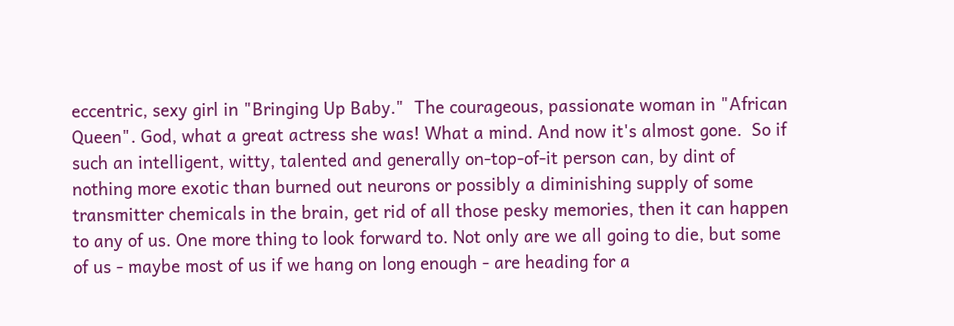eccentric, sexy girl in "Bringing Up Baby."  The courageous, passionate woman in "African Queen". God, what a great actress she was! What a mind. And now it's almost gone.  So if such an intelligent, witty, talented and generally on-top-of-it person can, by dint of nothing more exotic than burned out neurons or possibly a diminishing supply of some transmitter chemicals in the brain, get rid of all those pesky memories, then it can happen to any of us. One more thing to look forward to. Not only are we all going to die, but some of us - maybe most of us if we hang on long enough - are heading for a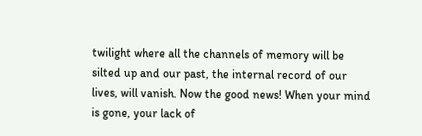twilight where all the channels of memory will be silted up and our past, the internal record of our lives, will vanish. Now the good news! When your mind is gone, your lack of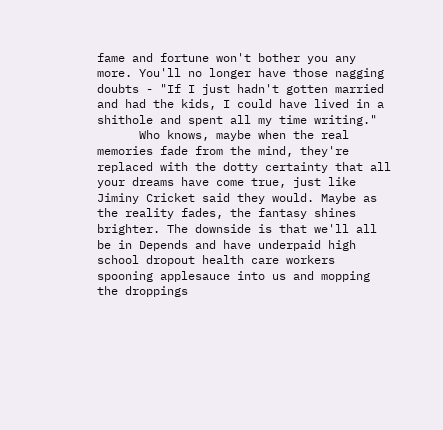fame and fortune won't bother you any more. You'll no longer have those nagging doubts - "If I just hadn't gotten married and had the kids, I could have lived in a shithole and spent all my time writing."
      Who knows, maybe when the real memories fade from the mind, they're replaced with the dotty certainty that all your dreams have come true, just like Jiminy Cricket said they would. Maybe as the reality fades, the fantasy shines brighter. The downside is that we'll all be in Depends and have underpaid high school dropout health care workers spooning applesauce into us and mopping the droppings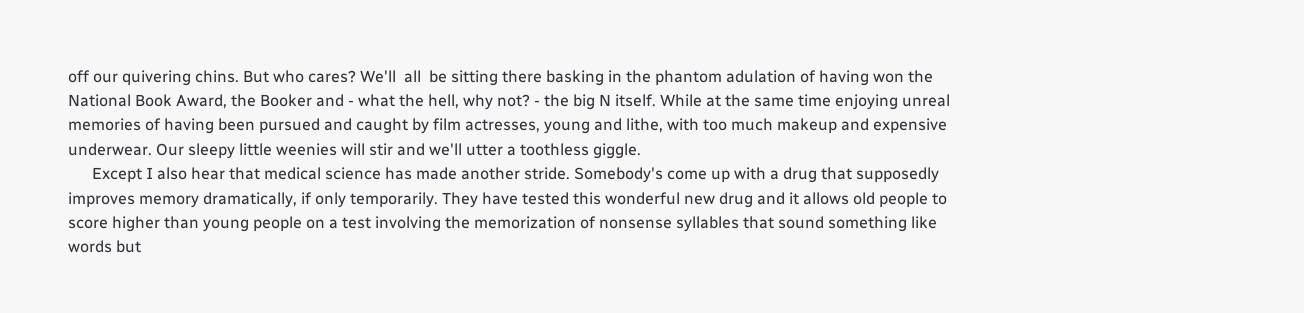off our quivering chins. But who cares? We'll  all  be sitting there basking in the phantom adulation of having won the National Book Award, the Booker and - what the hell, why not? - the big N itself. While at the same time enjoying unreal memories of having been pursued and caught by film actresses, young and lithe, with too much makeup and expensive underwear. Our sleepy little weenies will stir and we'll utter a toothless giggle.
      Except I also hear that medical science has made another stride. Somebody's come up with a drug that supposedly improves memory dramatically, if only temporarily. They have tested this wonderful new drug and it allows old people to score higher than young people on a test involving the memorization of nonsense syllables that sound something like words but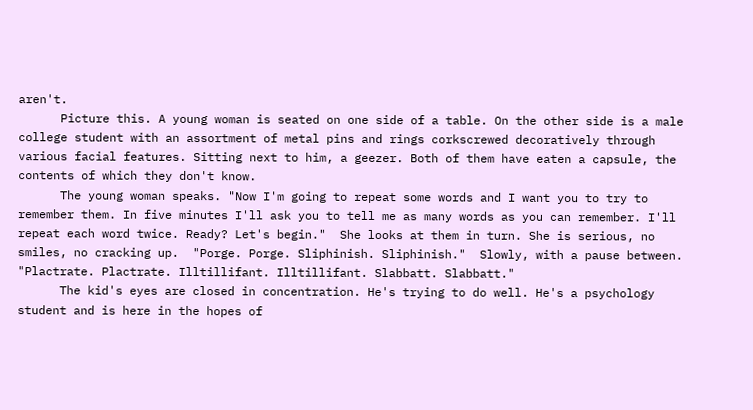aren't.
      Picture this. A young woman is seated on one side of a table. On the other side is a male college student with an assortment of metal pins and rings corkscrewed decoratively through various facial features. Sitting next to him, a geezer. Both of them have eaten a capsule, the contents of which they don't know.
      The young woman speaks. "Now I'm going to repeat some words and I want you to try to remember them. In five minutes I'll ask you to tell me as many words as you can remember. I'll repeat each word twice. Ready? Let's begin."  She looks at them in turn. She is serious, no smiles, no cracking up.  "Porge. Porge. Sliphinish. Sliphinish."  Slowly, with a pause between. "Plactrate. Plactrate. Illtillifant. Illtillifant. Slabbatt. Slabbatt."
      The kid's eyes are closed in concentration. He's trying to do well. He's a psychology student and is here in the hopes of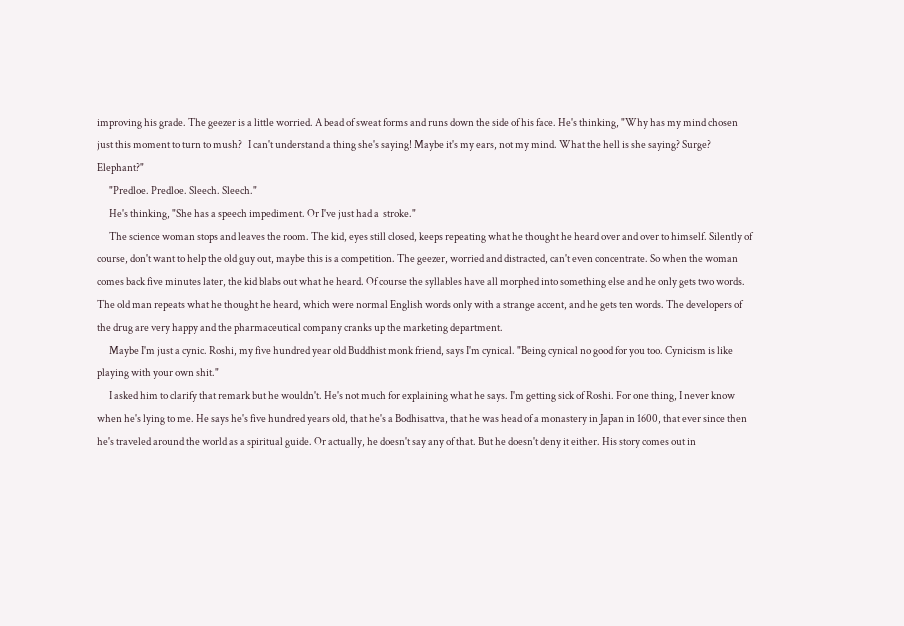improving his grade. The geezer is a little worried. A bead of sweat forms and runs down the side of his face. He's thinking, "Why has my mind chosen just this moment to turn to mush?   I can't understand a thing she's saying! Maybe it's my ears, not my mind. What the hell is she saying? Surge? Elephant?"
      "Predloe. Predloe. Sleech. Sleech."
      He's thinking, "She has a speech impediment. Or I've just had a  stroke."
      The science woman stops and leaves the room. The kid, eyes still closed, keeps repeating what he thought he heard over and over to himself. Silently of course, don't want to help the old guy out, maybe this is a competition. The geezer, worried and distracted, can't even concentrate. So when the woman comes back five minutes later, the kid blabs out what he heard. Of course the syllables have all morphed into something else and he only gets two words. The old man repeats what he thought he heard, which were normal English words only with a strange accent, and he gets ten words. The developers of the drug are very happy and the pharmaceutical company cranks up the marketing department.
      Maybe I'm just a cynic. Roshi, my five hundred year old Buddhist monk friend, says I'm cynical. "Being cynical no good for you too. Cynicism is like playing with your own shit."
      I asked him to clarify that remark but he wouldn't. He's not much for explaining what he says. I'm getting sick of Roshi. For one thing, I never know when he's lying to me. He says he's five hundred years old, that he's a Bodhisattva, that he was head of a monastery in Japan in 1600, that ever since then he's traveled around the world as a spiritual guide. Or actually, he doesn't say any of that. But he doesn't deny it either. His story comes out in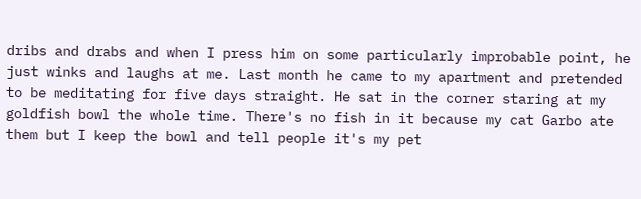dribs and drabs and when I press him on some particularly improbable point, he just winks and laughs at me. Last month he came to my apartment and pretended to be meditating for five days straight. He sat in the corner staring at my goldfish bowl the whole time. There's no fish in it because my cat Garbo ate them but I keep the bowl and tell people it's my pet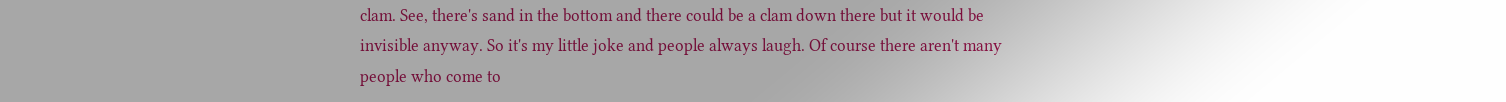clam. See, there's sand in the bottom and there could be a clam down there but it would be invisible anyway. So it's my little joke and people always laugh. Of course there aren't many people who come to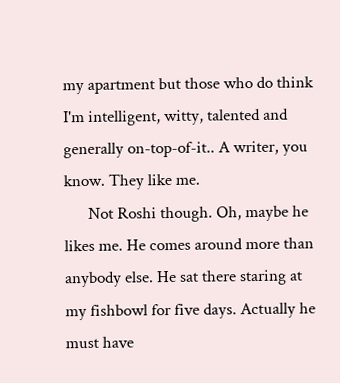my apartment but those who do think I'm intelligent, witty, talented and generally on-top-of-it.. A writer, you know. They like me.
      Not Roshi though. Oh, maybe he likes me. He comes around more than anybody else. He sat there staring at my fishbowl for five days. Actually he must have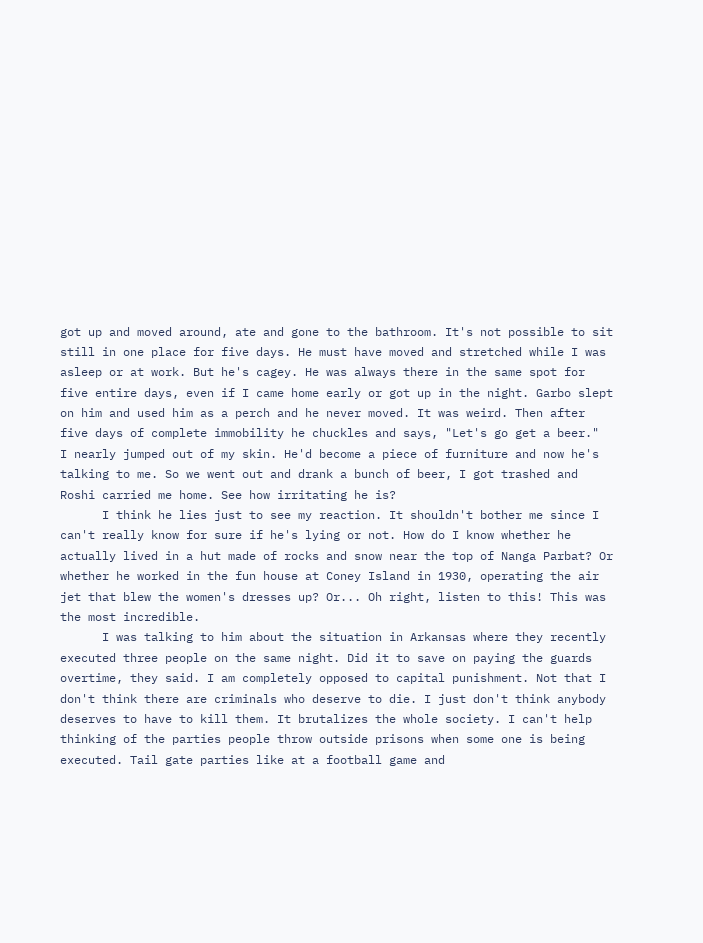got up and moved around, ate and gone to the bathroom. It's not possible to sit still in one place for five days. He must have moved and stretched while I was asleep or at work. But he's cagey. He was always there in the same spot for five entire days, even if I came home early or got up in the night. Garbo slept on him and used him as a perch and he never moved. It was weird. Then after five days of complete immobility he chuckles and says, "Let's go get a beer."  I nearly jumped out of my skin. He'd become a piece of furniture and now he's talking to me. So we went out and drank a bunch of beer, I got trashed and Roshi carried me home. See how irritating he is?
      I think he lies just to see my reaction. It shouldn't bother me since I can't really know for sure if he's lying or not. How do I know whether he actually lived in a hut made of rocks and snow near the top of Nanga Parbat? Or whether he worked in the fun house at Coney Island in 1930, operating the air jet that blew the women's dresses up? Or... Oh right, listen to this! This was the most incredible.
      I was talking to him about the situation in Arkansas where they recently executed three people on the same night. Did it to save on paying the guards overtime, they said. I am completely opposed to capital punishment. Not that I don't think there are criminals who deserve to die. I just don't think anybody deserves to have to kill them. It brutalizes the whole society. I can't help thinking of the parties people throw outside prisons when some one is being executed. Tail gate parties like at a football game and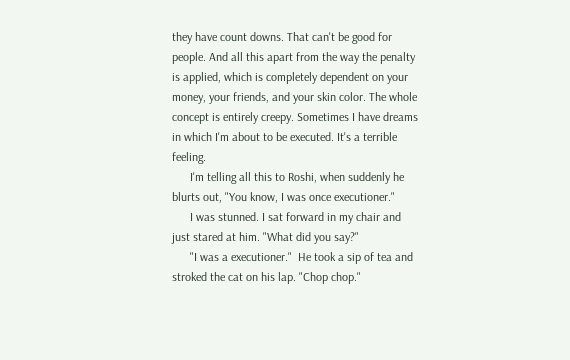they have count downs. That can't be good for people. And all this apart from the way the penalty is applied, which is completely dependent on your money, your friends, and your skin color. The whole concept is entirely creepy. Sometimes I have dreams in which I'm about to be executed. It's a terrible feeling.
      I'm telling all this to Roshi, when suddenly he blurts out, "You know, I was once executioner."
      I was stunned. I sat forward in my chair and just stared at him. "What did you say?"
      "I was a executioner."  He took a sip of tea and stroked the cat on his lap. "Chop chop."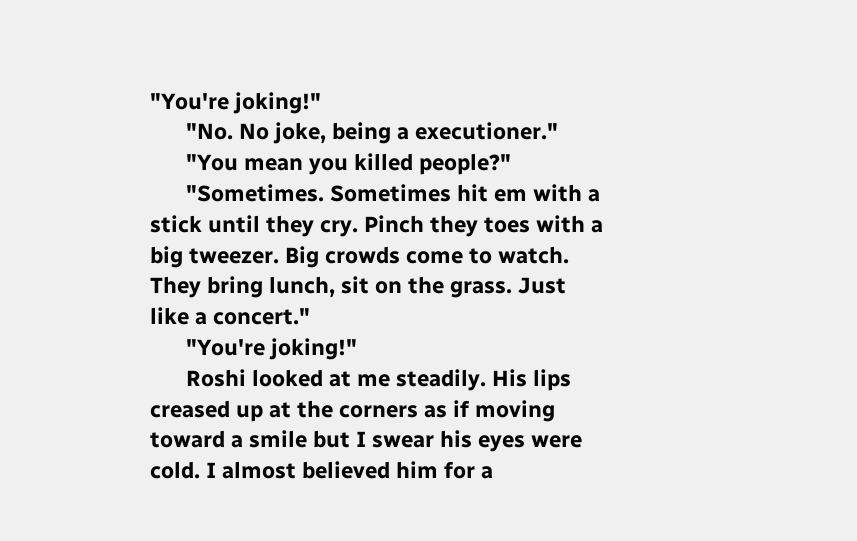"You're joking!"
      "No. No joke, being a executioner."
      "You mean you killed people?"
      "Sometimes. Sometimes hit em with a stick until they cry. Pinch they toes with a big tweezer. Big crowds come to watch. They bring lunch, sit on the grass. Just like a concert."
      "You're joking!"
      Roshi looked at me steadily. His lips creased up at the corners as if moving toward a smile but I swear his eyes were cold. I almost believed him for a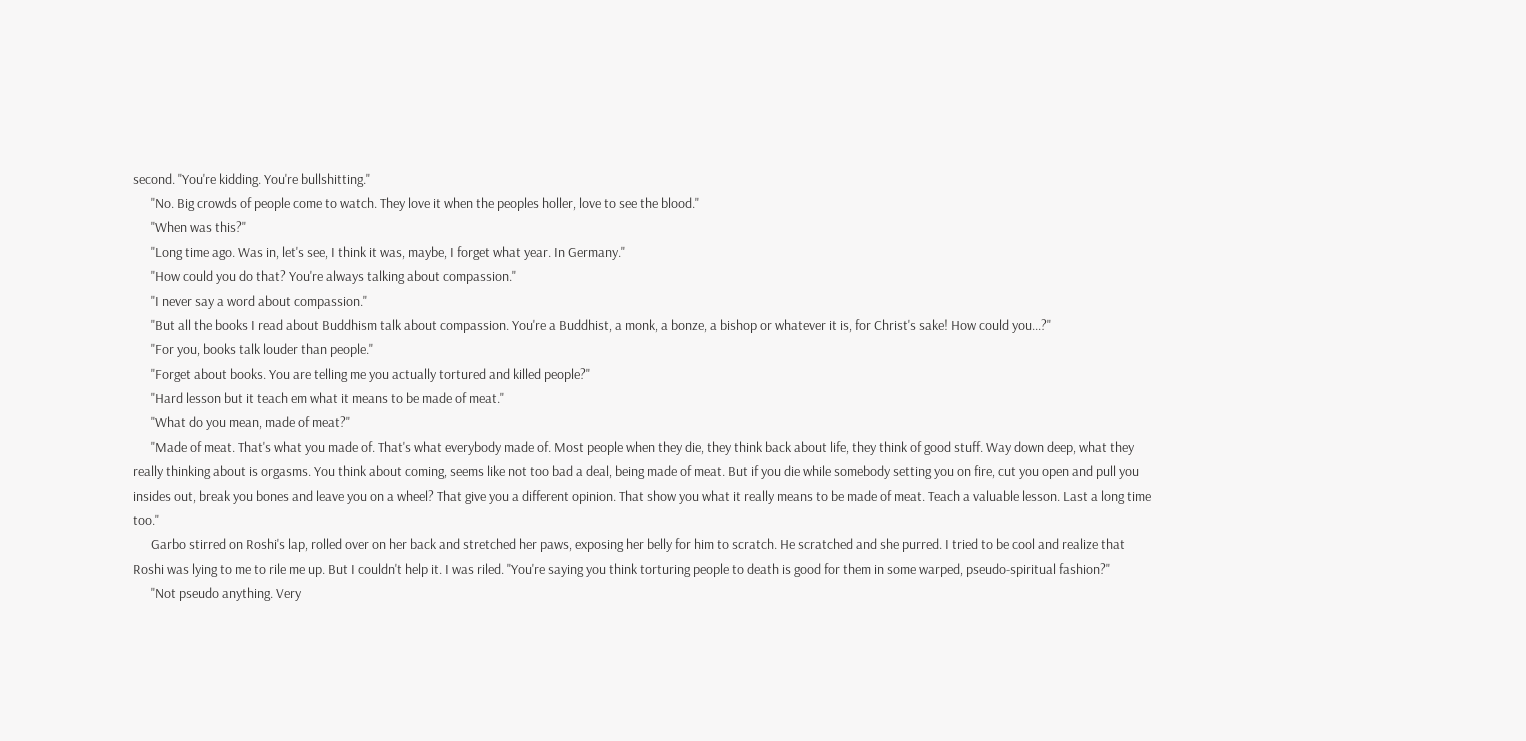second. "You're kidding. You're bullshitting."
      "No. Big crowds of people come to watch. They love it when the peoples holler, love to see the blood."
      "When was this?"
      "Long time ago. Was in, let's see, I think it was, maybe, I forget what year. In Germany."
      "How could you do that? You're always talking about compassion."
      "I never say a word about compassion."
      "But all the books I read about Buddhism talk about compassion. You're a Buddhist, a monk, a bonze, a bishop or whatever it is, for Christ's sake! How could you...?"
      "For you, books talk louder than people."
      "Forget about books. You are telling me you actually tortured and killed people?"
      "Hard lesson but it teach em what it means to be made of meat."
      "What do you mean, made of meat?"
      "Made of meat. That's what you made of. That's what everybody made of. Most people when they die, they think back about life, they think of good stuff. Way down deep, what they really thinking about is orgasms. You think about coming, seems like not too bad a deal, being made of meat. But if you die while somebody setting you on fire, cut you open and pull you insides out, break you bones and leave you on a wheel? That give you a different opinion. That show you what it really means to be made of meat. Teach a valuable lesson. Last a long time too."
      Garbo stirred on Roshi's lap, rolled over on her back and stretched her paws, exposing her belly for him to scratch. He scratched and she purred. I tried to be cool and realize that Roshi was lying to me to rile me up. But I couldn't help it. I was riled. "You're saying you think torturing people to death is good for them in some warped, pseudo-spiritual fashion?"
      "Not pseudo anything. Very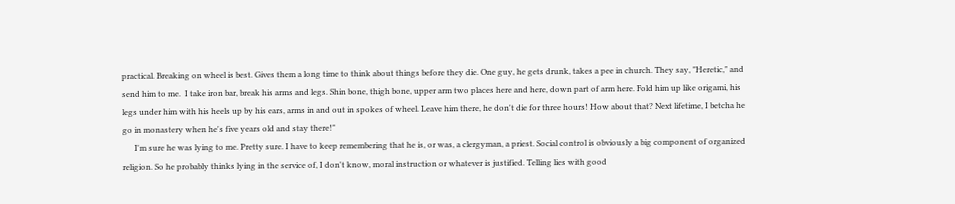practical. Breaking on wheel is best. Gives them a long time to think about things before they die. One guy, he gets drunk, takes a pee in church. They say, "Heretic," and send him to me.  I take iron bar, break his arms and legs. Shin bone, thigh bone, upper arm two places here and here, down part of arm here. Fold him up like origami, his legs under him with his heels up by his ears, arms in and out in spokes of wheel. Leave him there, he don't die for three hours! How about that? Next lifetime, I betcha he go in monastery when he's five years old and stay there!"
      I'm sure he was lying to me. Pretty sure. I have to keep remembering that he is, or was, a clergyman, a priest. Social control is obviously a big component of organized religion. So he probably thinks lying in the service of, I don't know, moral instruction or whatever is justified. Telling lies with good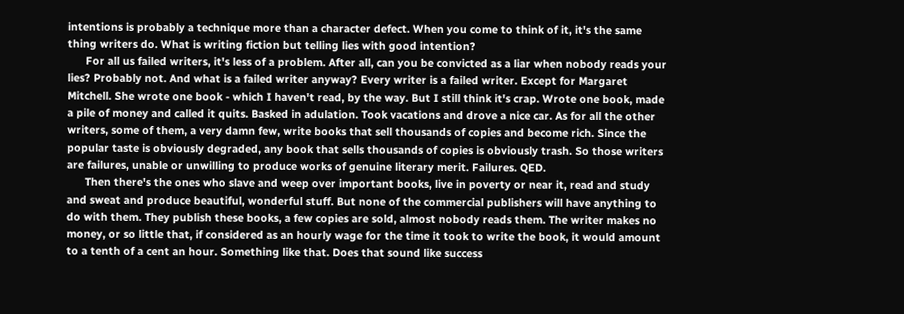intentions is probably a technique more than a character defect. When you come to think of it, it's the same thing writers do. What is writing fiction but telling lies with good intention?
      For all us failed writers, it's less of a problem. After all, can you be convicted as a liar when nobody reads your lies? Probably not. And what is a failed writer anyway? Every writer is a failed writer. Except for Margaret Mitchell. She wrote one book - which I haven't read, by the way. But I still think it's crap. Wrote one book, made a pile of money and called it quits. Basked in adulation. Took vacations and drove a nice car. As for all the other writers, some of them, a very damn few, write books that sell thousands of copies and become rich. Since the popular taste is obviously degraded, any book that sells thousands of copies is obviously trash. So those writers are failures, unable or unwilling to produce works of genuine literary merit. Failures. QED.
      Then there's the ones who slave and weep over important books, live in poverty or near it, read and study and sweat and produce beautiful, wonderful stuff. But none of the commercial publishers will have anything to do with them. They publish these books, a few copies are sold, almost nobody reads them. The writer makes no money, or so little that, if considered as an hourly wage for the time it took to write the book, it would amount to a tenth of a cent an hour. Something like that. Does that sound like success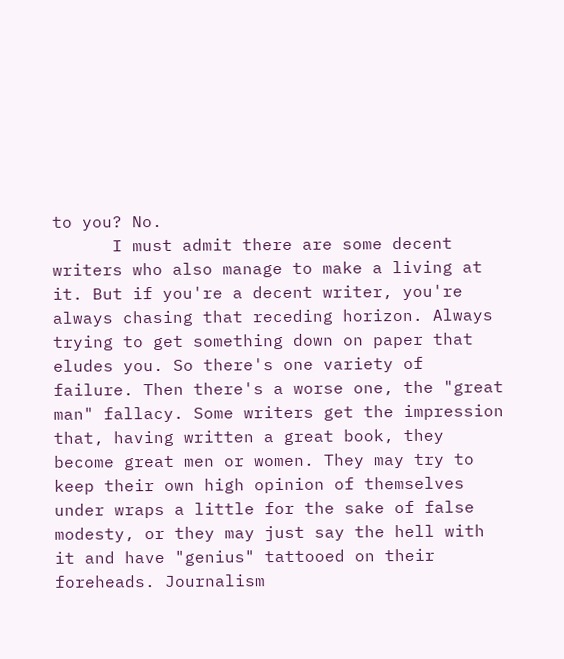to you? No.
      I must admit there are some decent writers who also manage to make a living at it. But if you're a decent writer, you're always chasing that receding horizon. Always trying to get something down on paper that eludes you. So there's one variety of failure. Then there's a worse one, the "great man" fallacy. Some writers get the impression that, having written a great book, they become great men or women. They may try to keep their own high opinion of themselves under wraps a little for the sake of false modesty, or they may just say the hell with it and have "genius" tattooed on their foreheads. Journalism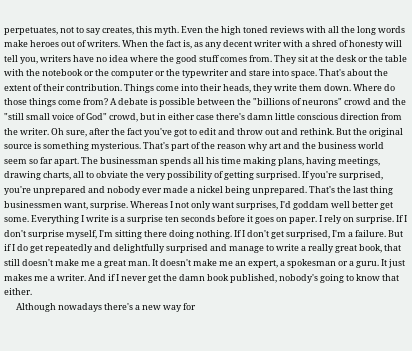perpetuates, not to say creates, this myth. Even the high toned reviews with all the long words make heroes out of writers. When the fact is, as any decent writer with a shred of honesty will tell you, writers have no idea where the good stuff comes from. They sit at the desk or the table with the notebook or the computer or the typewriter and stare into space. That's about the extent of their contribution. Things come into their heads, they write them down. Where do those things come from? A debate is possible between the "billions of neurons" crowd and the "still small voice of God" crowd, but in either case there's damn little conscious direction from the writer. Oh sure, after the fact you've got to edit and throw out and rethink. But the original source is something mysterious. That's part of the reason why art and the business world seem so far apart. The businessman spends all his time making plans, having meetings, drawing charts, all to obviate the very possibility of getting surprised. If you're surprised, you're unprepared and nobody ever made a nickel being unprepared. That's the last thing businessmen want, surprise. Whereas I not only want surprises, I'd goddam well better get some. Everything I write is a surprise ten seconds before it goes on paper. I rely on surprise. If I don't surprise myself, I'm sitting there doing nothing. If I don't get surprised, I'm a failure. But if I do get repeatedly and delightfully surprised and manage to write a really great book, that still doesn't make me a great man. It doesn't make me an expert, a spokesman or a guru. It just makes me a writer. And if I never get the damn book published, nobody's going to know that either.
      Although nowadays there's a new way for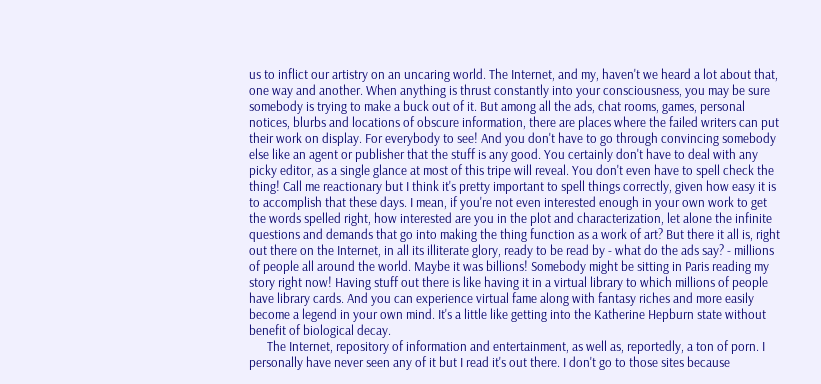us to inflict our artistry on an uncaring world. The Internet, and my, haven't we heard a lot about that, one way and another. When anything is thrust constantly into your consciousness, you may be sure somebody is trying to make a buck out of it. But among all the ads, chat rooms, games, personal notices, blurbs and locations of obscure information, there are places where the failed writers can put their work on display. For everybody to see! And you don't have to go through convincing somebody else like an agent or publisher that the stuff is any good. You certainly don't have to deal with any picky editor, as a single glance at most of this tripe will reveal. You don't even have to spell check the thing! Call me reactionary but I think it's pretty important to spell things correctly, given how easy it is to accomplish that these days. I mean, if you're not even interested enough in your own work to get the words spelled right, how interested are you in the plot and characterization, let alone the infinite questions and demands that go into making the thing function as a work of art? But there it all is, right out there on the Internet, in all its illiterate glory, ready to be read by - what do the ads say? - millions of people all around the world. Maybe it was billions! Somebody might be sitting in Paris reading my story right now! Having stuff out there is like having it in a virtual library to which millions of people have library cards. And you can experience virtual fame along with fantasy riches and more easily become a legend in your own mind. It's a little like getting into the Katherine Hepburn state without benefit of biological decay.
      The Internet, repository of information and entertainment, as well as, reportedly, a ton of porn. I personally have never seen any of it but I read it's out there. I don't go to those sites because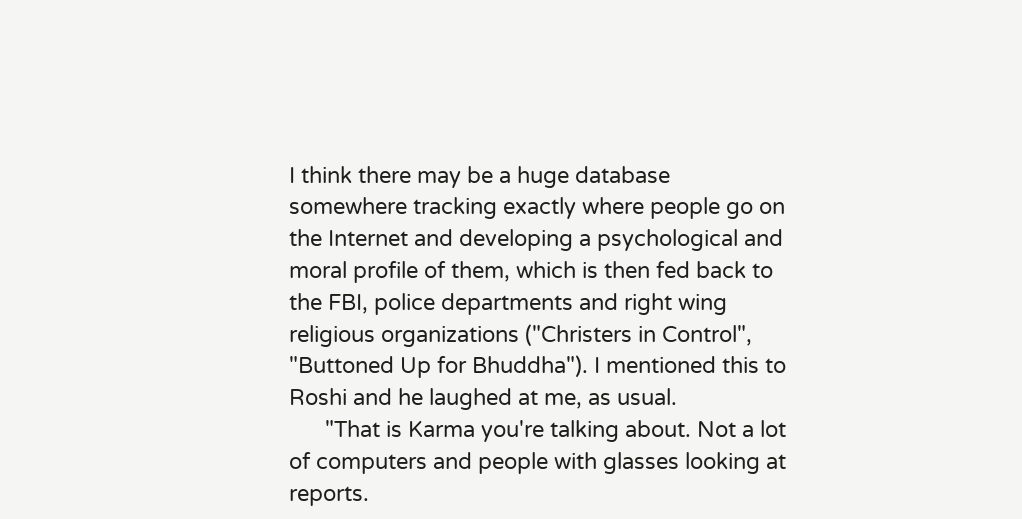I think there may be a huge database somewhere tracking exactly where people go on the Internet and developing a psychological and moral profile of them, which is then fed back to the FBI, police departments and right wing religious organizations ("Christers in Control", "Buttoned Up for Bhuddha"). I mentioned this to Roshi and he laughed at me, as usual.
      "That is Karma you're talking about. Not a lot of computers and people with glasses looking at reports.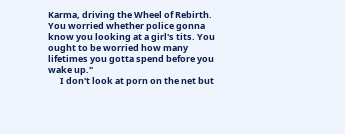Karma, driving the Wheel of Rebirth. You worried whether police gonna know you looking at a girl's tits. You ought to be worried how many lifetimes you gotta spend before you wake up."
      I don't look at porn on the net but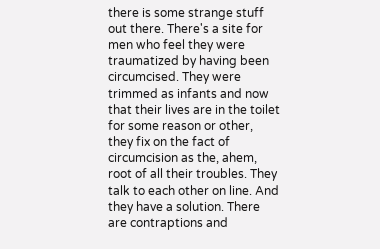there is some strange stuff out there. There's a site for men who feel they were traumatized by having been circumcised. They were trimmed as infants and now that their lives are in the toilet for some reason or other, they fix on the fact of circumcision as the, ahem, root of all their troubles. They talk to each other on line. And they have a solution. There are contraptions and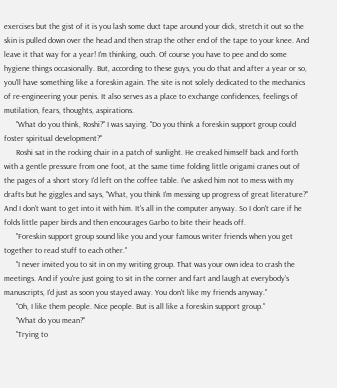exercises but the gist of it is you lash some duct tape around your dick, stretch it out so the skin is pulled down over the head and then strap the other end of the tape to your knee. And leave it that way for a year! I'm thinking, ouch. Of course you have to pee and do some hygiene things occasionally. But, according to these guys, you do that and after a year or so, you'll have something like a foreskin again. The site is not solely dedicated to the mechanics of re-engineering your penis. It also serves as a place to exchange confidences, feelings of mutilation, fears, thoughts, aspirations.
      "What do you think, Roshi?" I was saying. "Do you think a foreskin support group could foster spiritual development?"
      Roshi sat in the rocking chair in a patch of sunlight. He creaked himself back and forth with a gentle pressure from one foot, at the same time folding little origami cranes out of the pages of a short story I'd left on the coffee table. I've asked him not to mess with my drafts but he giggles and says, "What, you think I'm messing up progress of great literature?"  And I don't want to get into it with him. It's all in the computer anyway. So I don't care if he folds little paper birds and then encourages Garbo to bite their heads off.
      "Foreskin support group sound like you and your famous writer friends when you get together to read stuff to each other."
      "I never invited you to sit in on my writing group. That was your own idea to crash the meetings. And if you're just going to sit in the corner and fart and laugh at everybody's manuscripts, I'd just as soon you stayed away. You don't like my friends anyway."
      "Oh, I like them people. Nice people. But is all like a foreskin support group."
      "What do you mean?"
      "Trying to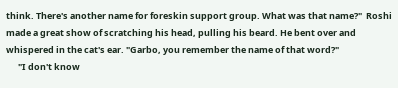think. There's another name for foreskin support group. What was that name?"  Roshi made a great show of scratching his head, pulling his beard. He bent over and whispered in the cat's ear. "Garbo, you remember the name of that word?"
      "I don't know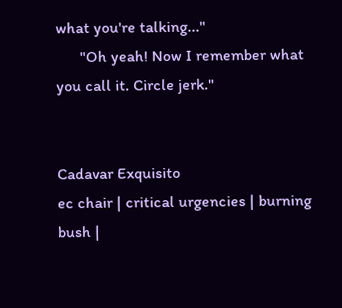what you're talking..."
      "Oh yeah! Now I remember what you call it. Circle jerk."


Cadavar Exquisito
ec chair | critical urgencies | burning bush |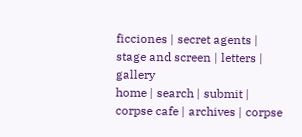ficciones | secret agents | stage and screen | letters | gallery
home | search | submit | corpse cafe | archives | corpse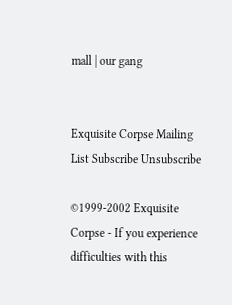mall | our gang


Exquisite Corpse Mailing List Subscribe Unsubscribe

©1999-2002 Exquisite Corpse - If you experience difficulties with this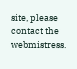site, please contact the webmistress.